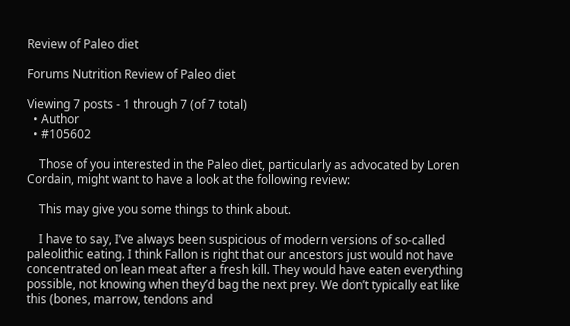Review of Paleo diet

Forums Nutrition Review of Paleo diet

Viewing 7 posts - 1 through 7 (of 7 total)
  • Author
  • #105602

    Those of you interested in the Paleo diet, particularly as advocated by Loren Cordain, might want to have a look at the following review:

    This may give you some things to think about.

    I have to say, I’ve always been suspicious of modern versions of so-called paleolithic eating. I think Fallon is right that our ancestors just would not have concentrated on lean meat after a fresh kill. They would have eaten everything possible, not knowing when they’d bag the next prey. We don’t typically eat like this (bones, marrow, tendons and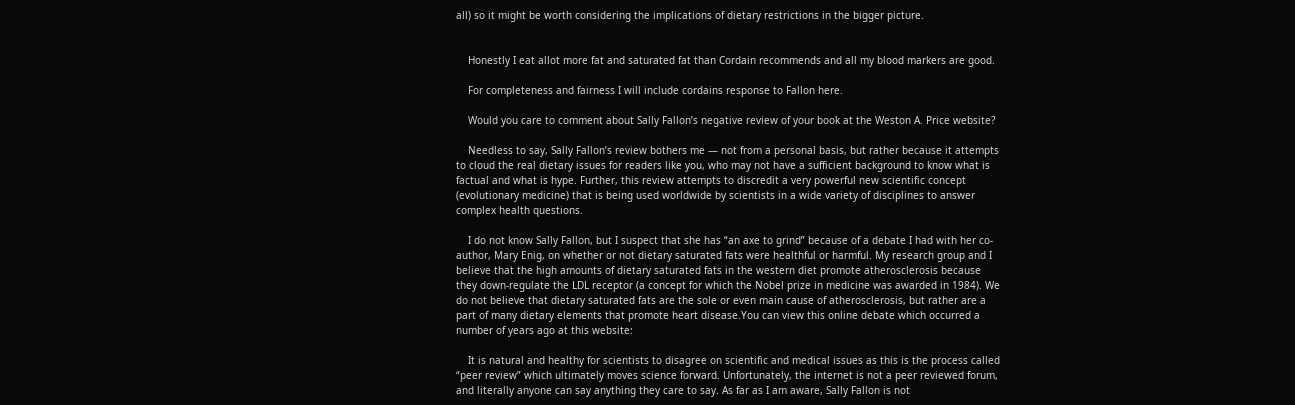all) so it might be worth considering the implications of dietary restrictions in the bigger picture.


    Honestly I eat allot more fat and saturated fat than Cordain recommends and all my blood markers are good.

    For completeness and fairness I will include cordains response to Fallon here.

    Would you care to comment about Sally Fallon’s negative review of your book at the Weston A. Price website?

    Needless to say, Sally Fallon’s review bothers me — not from a personal basis, but rather because it attempts to cloud the real dietary issues for readers like you, who may not have a sufficient background to know what is factual and what is hype. Further, this review attempts to discredit a very powerful new scientific concept (evolutionary medicine) that is being used worldwide by scientists in a wide variety of disciplines to answer complex health questions.

    I do not know Sally Fallon, but I suspect that she has “an axe to grind” because of a debate I had with her co-author, Mary Enig, on whether or not dietary saturated fats were healthful or harmful. My research group and I believe that the high amounts of dietary saturated fats in the western diet promote atherosclerosis because they down-regulate the LDL receptor (a concept for which the Nobel prize in medicine was awarded in 1984). We do not believe that dietary saturated fats are the sole or even main cause of atherosclerosis, but rather are a part of many dietary elements that promote heart disease.You can view this online debate which occurred a number of years ago at this website:

    It is natural and healthy for scientists to disagree on scientific and medical issues as this is the process called “peer review” which ultimately moves science forward. Unfortunately, the internet is not a peer reviewed forum, and literally anyone can say anything they care to say. As far as I am aware, Sally Fallon is not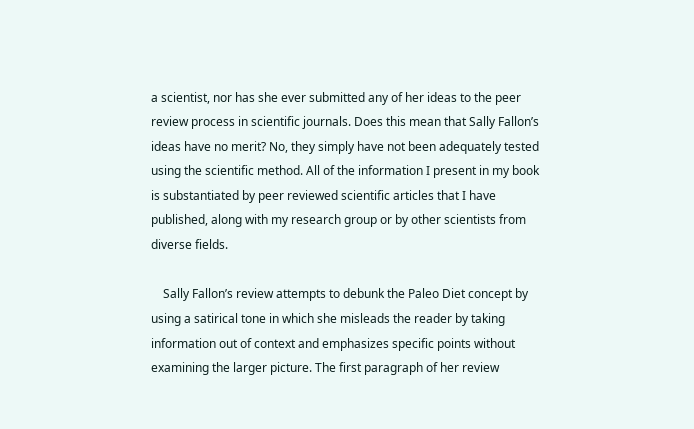a scientist, nor has she ever submitted any of her ideas to the peer review process in scientific journals. Does this mean that Sally Fallon’s ideas have no merit? No, they simply have not been adequately tested using the scientific method. All of the information I present in my book is substantiated by peer reviewed scientific articles that I have published, along with my research group or by other scientists from diverse fields.

    Sally Fallon’s review attempts to debunk the Paleo Diet concept by using a satirical tone in which she misleads the reader by taking information out of context and emphasizes specific points without examining the larger picture. The first paragraph of her review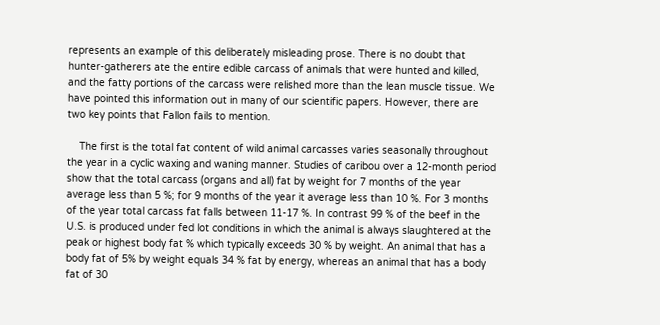represents an example of this deliberately misleading prose. There is no doubt that hunter-gatherers ate the entire edible carcass of animals that were hunted and killed, and the fatty portions of the carcass were relished more than the lean muscle tissue. We have pointed this information out in many of our scientific papers. However, there are two key points that Fallon fails to mention.

    The first is the total fat content of wild animal carcasses varies seasonally throughout the year in a cyclic waxing and waning manner. Studies of caribou over a 12-month period show that the total carcass (organs and all) fat by weight for 7 months of the year average less than 5 %; for 9 months of the year it average less than 10 %. For 3 months of the year total carcass fat falls between 11-17 %. In contrast 99 % of the beef in the U.S. is produced under fed lot conditions in which the animal is always slaughtered at the peak or highest body fat % which typically exceeds 30 % by weight. An animal that has a body fat of 5% by weight equals 34 % fat by energy, whereas an animal that has a body fat of 30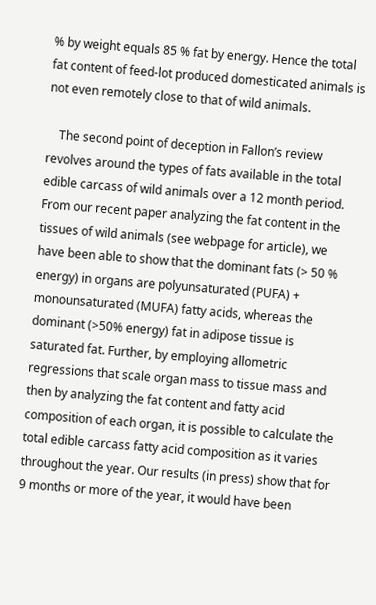% by weight equals 85 % fat by energy. Hence the total fat content of feed-lot produced domesticated animals is not even remotely close to that of wild animals.

    The second point of deception in Fallon’s review revolves around the types of fats available in the total edible carcass of wild animals over a 12 month period. From our recent paper analyzing the fat content in the tissues of wild animals (see webpage for article), we have been able to show that the dominant fats (> 50 % energy) in organs are polyunsaturated (PUFA) + monounsaturated (MUFA) fatty acids, whereas the dominant (>50% energy) fat in adipose tissue is saturated fat. Further, by employing allometric regressions that scale organ mass to tissue mass and then by analyzing the fat content and fatty acid composition of each organ, it is possible to calculate the total edible carcass fatty acid composition as it varies throughout the year. Our results (in press) show that for 9 months or more of the year, it would have been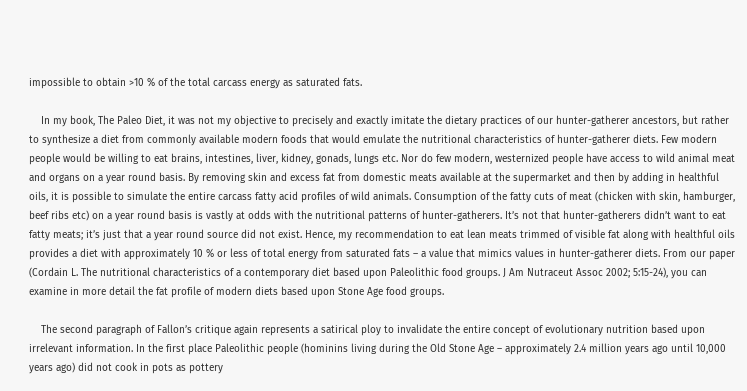impossible to obtain >10 % of the total carcass energy as saturated fats.

    In my book, The Paleo Diet, it was not my objective to precisely and exactly imitate the dietary practices of our hunter-gatherer ancestors, but rather to synthesize a diet from commonly available modern foods that would emulate the nutritional characteristics of hunter-gatherer diets. Few modern people would be willing to eat brains, intestines, liver, kidney, gonads, lungs etc. Nor do few modern, westernized people have access to wild animal meat and organs on a year round basis. By removing skin and excess fat from domestic meats available at the supermarket and then by adding in healthful oils, it is possible to simulate the entire carcass fatty acid profiles of wild animals. Consumption of the fatty cuts of meat (chicken with skin, hamburger, beef ribs etc) on a year round basis is vastly at odds with the nutritional patterns of hunter-gatherers. It’s not that hunter-gatherers didn’t want to eat fatty meats; it’s just that a year round source did not exist. Hence, my recommendation to eat lean meats trimmed of visible fat along with healthful oils provides a diet with approximately 10 % or less of total energy from saturated fats – a value that mimics values in hunter-gatherer diets. From our paper (Cordain L. The nutritional characteristics of a contemporary diet based upon Paleolithic food groups. J Am Nutraceut Assoc 2002; 5:15-24), you can examine in more detail the fat profile of modern diets based upon Stone Age food groups.

    The second paragraph of Fallon’s critique again represents a satirical ploy to invalidate the entire concept of evolutionary nutrition based upon irrelevant information. In the first place Paleolithic people (hominins living during the Old Stone Age – approximately 2.4 million years ago until 10,000 years ago) did not cook in pots as pottery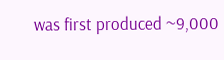was first produced ~9,000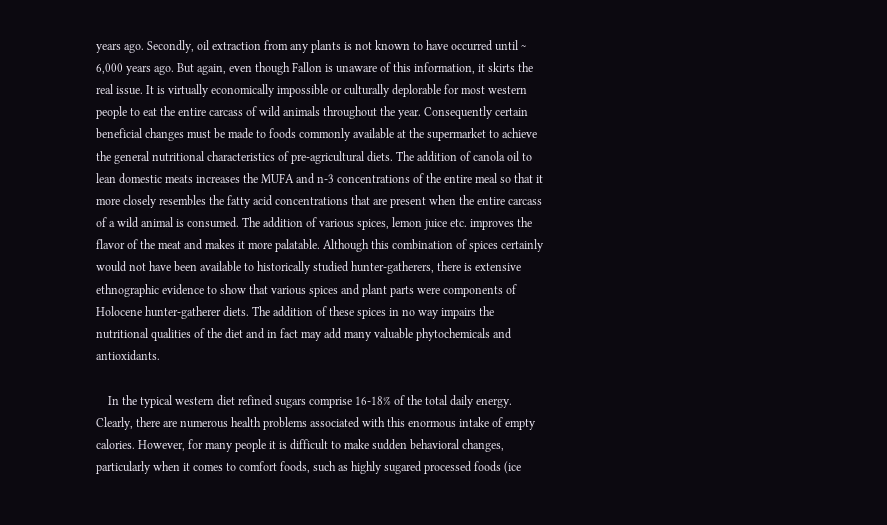years ago. Secondly, oil extraction from any plants is not known to have occurred until ~ 6,000 years ago. But again, even though Fallon is unaware of this information, it skirts the real issue. It is virtually economically impossible or culturally deplorable for most western people to eat the entire carcass of wild animals throughout the year. Consequently certain beneficial changes must be made to foods commonly available at the supermarket to achieve the general nutritional characteristics of pre-agricultural diets. The addition of canola oil to lean domestic meats increases the MUFA and n-3 concentrations of the entire meal so that it more closely resembles the fatty acid concentrations that are present when the entire carcass of a wild animal is consumed. The addition of various spices, lemon juice etc. improves the flavor of the meat and makes it more palatable. Although this combination of spices certainly would not have been available to historically studied hunter-gatherers, there is extensive ethnographic evidence to show that various spices and plant parts were components of Holocene hunter-gatherer diets. The addition of these spices in no way impairs the nutritional qualities of the diet and in fact may add many valuable phytochemicals and antioxidants.

    In the typical western diet refined sugars comprise 16-18% of the total daily energy. Clearly, there are numerous health problems associated with this enormous intake of empty calories. However, for many people it is difficult to make sudden behavioral changes, particularly when it comes to comfort foods, such as highly sugared processed foods (ice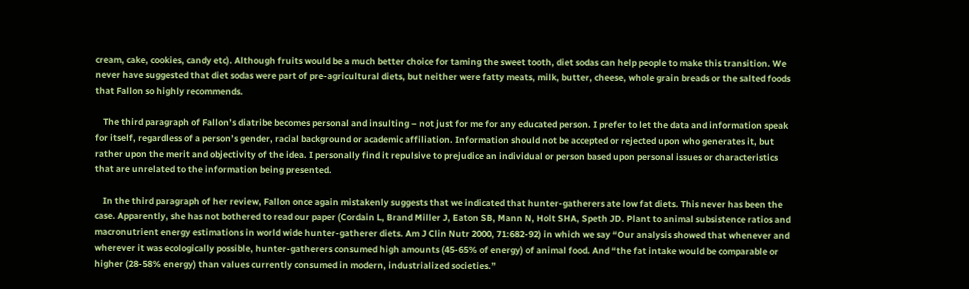cream, cake, cookies, candy etc). Although fruits would be a much better choice for taming the sweet tooth, diet sodas can help people to make this transition. We never have suggested that diet sodas were part of pre-agricultural diets, but neither were fatty meats, milk, butter, cheese, whole grain breads or the salted foods that Fallon so highly recommends.

    The third paragraph of Fallon’s diatribe becomes personal and insulting – not just for me for any educated person. I prefer to let the data and information speak for itself, regardless of a person’s gender, racial background or academic affiliation. Information should not be accepted or rejected upon who generates it, but rather upon the merit and objectivity of the idea. I personally find it repulsive to prejudice an individual or person based upon personal issues or characteristics that are unrelated to the information being presented.

    In the third paragraph of her review, Fallon once again mistakenly suggests that we indicated that hunter-gatherers ate low fat diets. This never has been the case. Apparently, she has not bothered to read our paper (Cordain L, Brand Miller J, Eaton SB, Mann N, Holt SHA, Speth JD. Plant to animal subsistence ratios and macronutrient energy estimations in world wide hunter-gatherer diets. Am J Clin Nutr 2000, 71:682-92) in which we say “Our analysis showed that whenever and wherever it was ecologically possible, hunter-gatherers consumed high amounts (45-65% of energy) of animal food. And “the fat intake would be comparable or higher (28-58% energy) than values currently consumed in modern, industrialized societies.”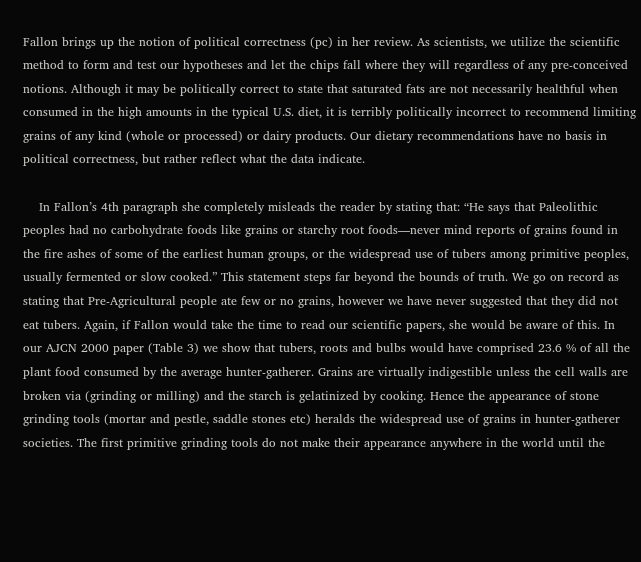Fallon brings up the notion of political correctness (pc) in her review. As scientists, we utilize the scientific method to form and test our hypotheses and let the chips fall where they will regardless of any pre-conceived notions. Although it may be politically correct to state that saturated fats are not necessarily healthful when consumed in the high amounts in the typical U.S. diet, it is terribly politically incorrect to recommend limiting grains of any kind (whole or processed) or dairy products. Our dietary recommendations have no basis in political correctness, but rather reflect what the data indicate.

    In Fallon’s 4th paragraph she completely misleads the reader by stating that: “He says that Paleolithic peoples had no carbohydrate foods like grains or starchy root foods—never mind reports of grains found in the fire ashes of some of the earliest human groups, or the widespread use of tubers among primitive peoples, usually fermented or slow cooked.” This statement steps far beyond the bounds of truth. We go on record as stating that Pre-Agricultural people ate few or no grains, however we have never suggested that they did not eat tubers. Again, if Fallon would take the time to read our scientific papers, she would be aware of this. In our AJCN 2000 paper (Table 3) we show that tubers, roots and bulbs would have comprised 23.6 % of all the plant food consumed by the average hunter-gatherer. Grains are virtually indigestible unless the cell walls are broken via (grinding or milling) and the starch is gelatinized by cooking. Hence the appearance of stone grinding tools (mortar and pestle, saddle stones etc) heralds the widespread use of grains in hunter-gatherer societies. The first primitive grinding tools do not make their appearance anywhere in the world until the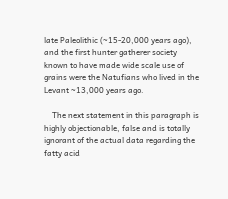late Paleolithic (~15-20,000 years ago), and the first hunter gatherer society known to have made wide scale use of grains were the Natufians who lived in the Levant ~13,000 years ago.

    The next statement in this paragraph is highly objectionable, false and is totally ignorant of the actual data regarding the fatty acid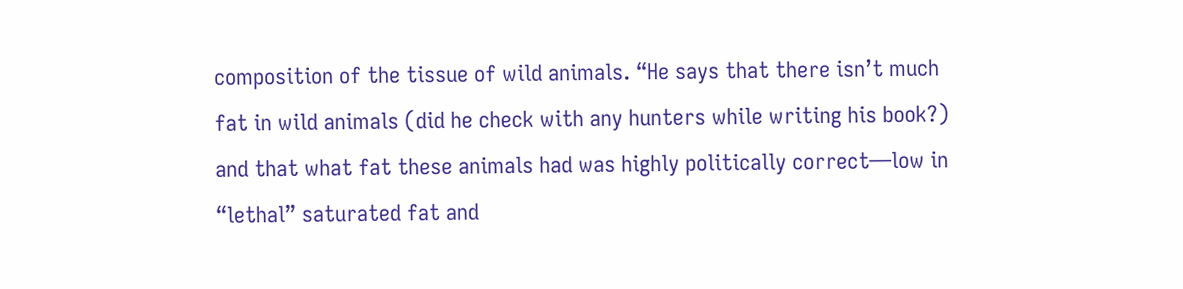composition of the tissue of wild animals. “He says that there isn’t much fat in wild animals (did he check with any hunters while writing his book?) and that what fat these animals had was highly politically correct—low in “lethal” saturated fat and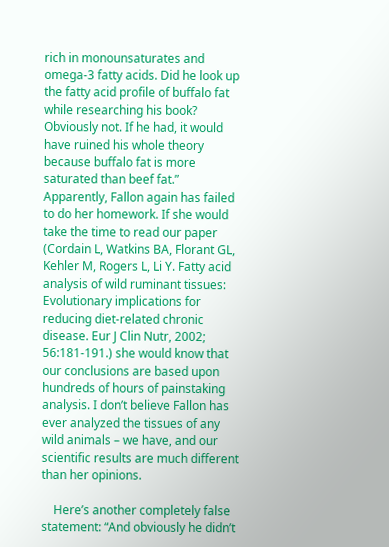rich in monounsaturates and omega-3 fatty acids. Did he look up the fatty acid profile of buffalo fat while researching his book? Obviously not. If he had, it would have ruined his whole theory because buffalo fat is more saturated than beef fat.” Apparently, Fallon again has failed to do her homework. If she would take the time to read our paper (Cordain L, Watkins BA, Florant GL, Kehler M, Rogers L, Li Y. Fatty acid analysis of wild ruminant tissues: Evolutionary implications for reducing diet-related chronic disease. Eur J Clin Nutr, 2002; 56:181-191.) she would know that our conclusions are based upon hundreds of hours of painstaking analysis. I don’t believe Fallon has ever analyzed the tissues of any wild animals – we have, and our scientific results are much different than her opinions.

    Here’s another completely false statement: “And obviously he didn’t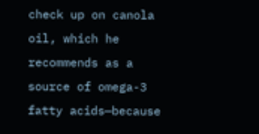check up on canola oil, which he recommends as a source of omega-3 fatty acids—because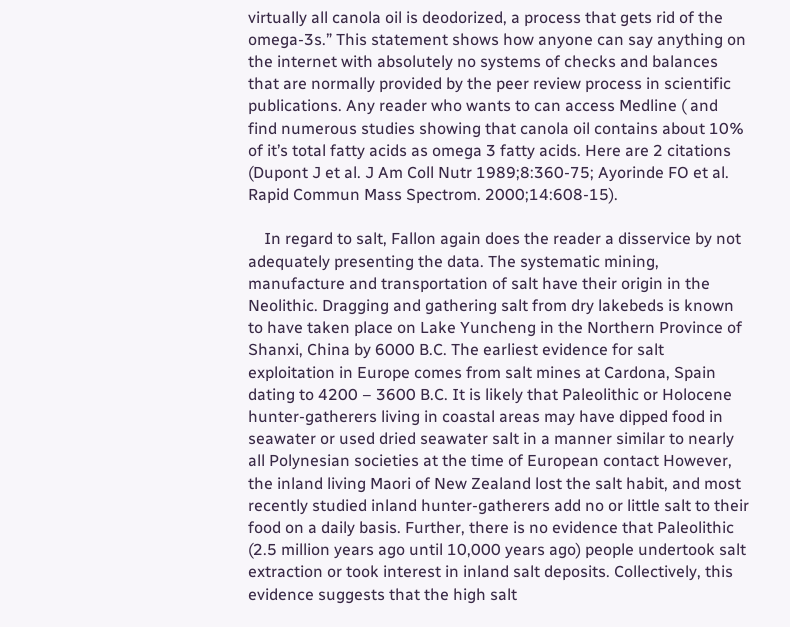virtually all canola oil is deodorized, a process that gets rid of the omega-3s.” This statement shows how anyone can say anything on the internet with absolutely no systems of checks and balances that are normally provided by the peer review process in scientific publications. Any reader who wants to can access Medline ( and find numerous studies showing that canola oil contains about 10% of it’s total fatty acids as omega 3 fatty acids. Here are 2 citations (Dupont J et al. J Am Coll Nutr 1989;8:360-75; Ayorinde FO et al. Rapid Commun Mass Spectrom. 2000;14:608-15).

    In regard to salt, Fallon again does the reader a disservice by not adequately presenting the data. The systematic mining, manufacture and transportation of salt have their origin in the Neolithic. Dragging and gathering salt from dry lakebeds is known to have taken place on Lake Yuncheng in the Northern Province of Shanxi, China by 6000 B.C. The earliest evidence for salt exploitation in Europe comes from salt mines at Cardona, Spain dating to 4200 – 3600 B.C. It is likely that Paleolithic or Holocene hunter-gatherers living in coastal areas may have dipped food in seawater or used dried seawater salt in a manner similar to nearly all Polynesian societies at the time of European contact However, the inland living Maori of New Zealand lost the salt habit, and most recently studied inland hunter-gatherers add no or little salt to their food on a daily basis. Further, there is no evidence that Paleolithic (2.5 million years ago until 10,000 years ago) people undertook salt extraction or took interest in inland salt deposits. Collectively, this evidence suggests that the high salt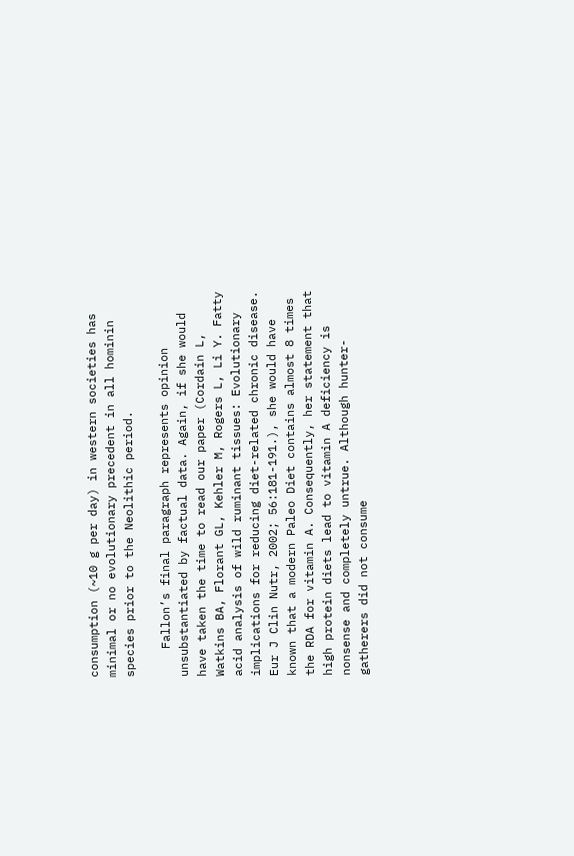consumption (~10 g per day) in western societies has minimal or no evolutionary precedent in all hominin species prior to the Neolithic period.

    Fallon’s final paragraph represents opinion unsubstantiated by factual data. Again, if she would have taken the time to read our paper (Cordain L, Watkins BA, Florant GL, Kehler M, Rogers L, Li Y. Fatty acid analysis of wild ruminant tissues: Evolutionary implications for reducing diet-related chronic disease. Eur J Clin Nutr, 2002; 56:181-191.), she would have known that a modern Paleo Diet contains almost 8 times the RDA for vitamin A. Consequently, her statement that high protein diets lead to vitamin A deficiency is nonsense and completely untrue. Although hunter-gatherers did not consume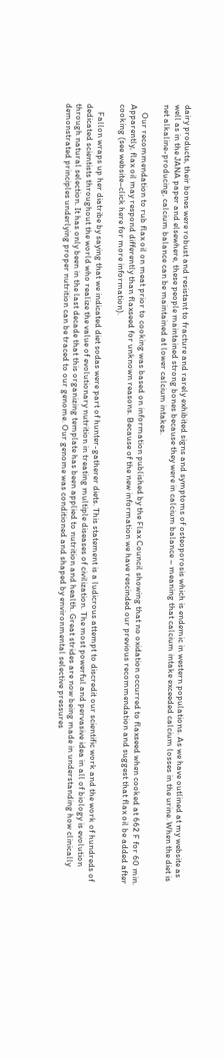dairy products, their bones were robust and resistant to fracture and rarely exhibited signs and symptoms of osteoporosis which is endemic in western populations. As we have outlined at my website as well as in the JANA paper and elsewhere, these people maintained strong bones because they were in calcium balance – meaning that calcium intake exceeded calcium losses in the urine. When the diet is net alkaline-producing, calcium balance can be maintained at lower calcium intakes.

    Our recommendation to rub flax oil on meat prior to cooking was based on information published by the Flax Council showing that no oxidation occurred to flaxseed when cooked at 662 F for 60 min. Apparently, flax oil may respond differently than flaxseed for unknown reasons. Because of the new information we have rescinded our previous recommendation and suggest that flax oil be added after cooking (see website–click here for more information).

    Fallon wraps up her diatribe by saying that we indicated diet sodas were part of hunter-gatherer diets. This statement is a ludicrous attempt to discredit our scientific work and the work of hundreds of dedicated scientists throughout the world who realize the value of evolutionary nutrition in treating multiple diseases of civilization. The most powerful and pervasive idea in all of biology is evolution through natural selection. It has only been in the last decade that this organizing template has been applied to nutrition and health. Great strides are now being made in understanding how clinically demonstrated principles underlying proper nutrition can be traced to our genome. Our genome was conditioned and shaped by environmental selective pressures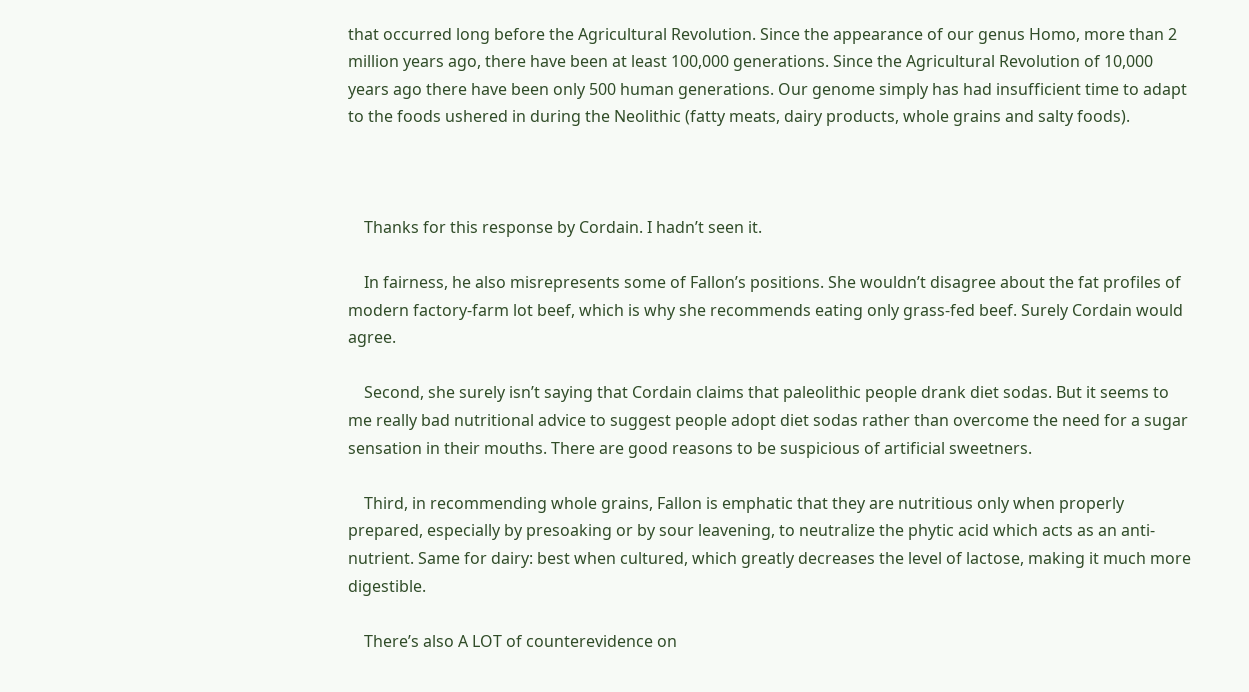that occurred long before the Agricultural Revolution. Since the appearance of our genus Homo, more than 2 million years ago, there have been at least 100,000 generations. Since the Agricultural Revolution of 10,000 years ago there have been only 500 human generations. Our genome simply has had insufficient time to adapt to the foods ushered in during the Neolithic (fatty meats, dairy products, whole grains and salty foods).



    Thanks for this response by Cordain. I hadn’t seen it.

    In fairness, he also misrepresents some of Fallon’s positions. She wouldn’t disagree about the fat profiles of modern factory-farm lot beef, which is why she recommends eating only grass-fed beef. Surely Cordain would agree.

    Second, she surely isn’t saying that Cordain claims that paleolithic people drank diet sodas. But it seems to me really bad nutritional advice to suggest people adopt diet sodas rather than overcome the need for a sugar sensation in their mouths. There are good reasons to be suspicious of artificial sweetners.

    Third, in recommending whole grains, Fallon is emphatic that they are nutritious only when properly prepared, especially by presoaking or by sour leavening, to neutralize the phytic acid which acts as an anti-nutrient. Same for dairy: best when cultured, which greatly decreases the level of lactose, making it much more digestible.

    There’s also A LOT of counterevidence on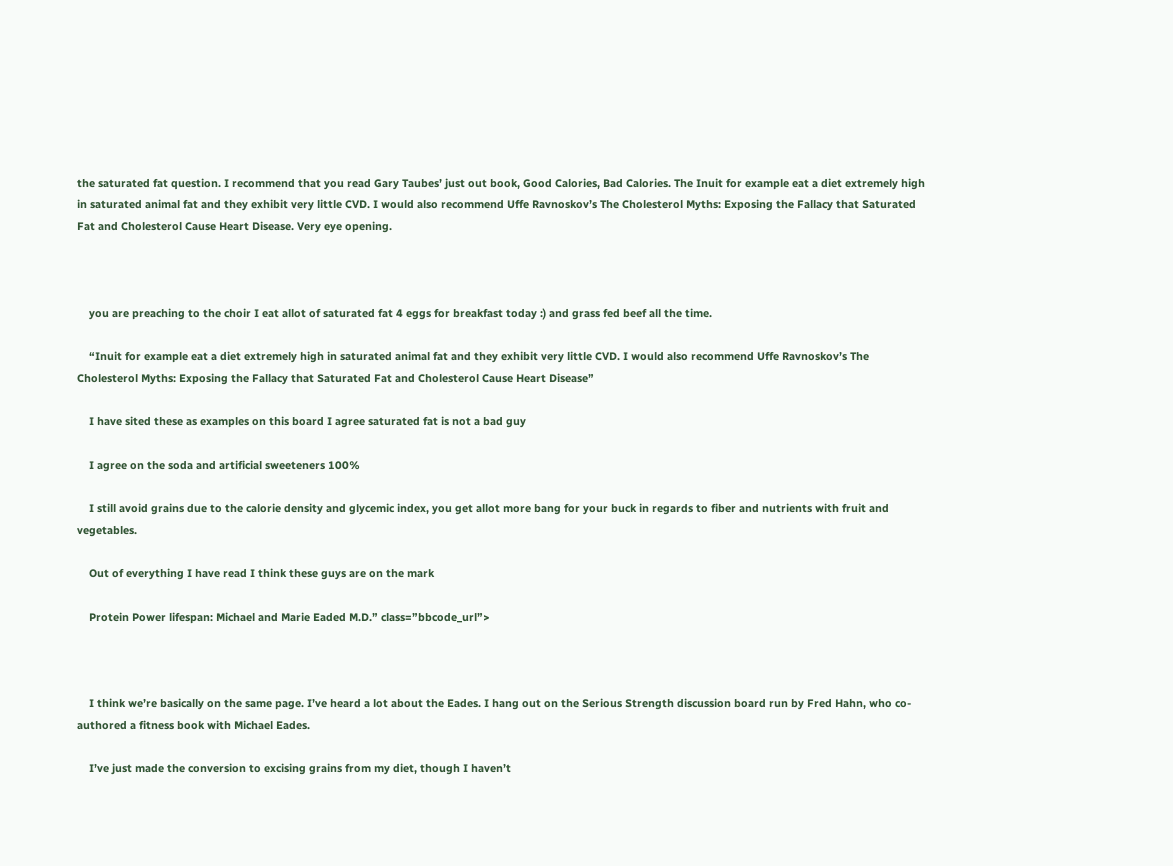the saturated fat question. I recommend that you read Gary Taubes’ just out book, Good Calories, Bad Calories. The Inuit for example eat a diet extremely high in saturated animal fat and they exhibit very little CVD. I would also recommend Uffe Ravnoskov’s The Cholesterol Myths: Exposing the Fallacy that Saturated Fat and Cholesterol Cause Heart Disease. Very eye opening.



    you are preaching to the choir I eat allot of saturated fat 4 eggs for breakfast today :) and grass fed beef all the time.

    “Inuit for example eat a diet extremely high in saturated animal fat and they exhibit very little CVD. I would also recommend Uffe Ravnoskov’s The Cholesterol Myths: Exposing the Fallacy that Saturated Fat and Cholesterol Cause Heart Disease”

    I have sited these as examples on this board I agree saturated fat is not a bad guy

    I agree on the soda and artificial sweeteners 100%

    I still avoid grains due to the calorie density and glycemic index, you get allot more bang for your buck in regards to fiber and nutrients with fruit and vegetables.

    Out of everything I have read I think these guys are on the mark

    Protein Power lifespan: Michael and Marie Eaded M.D.” class=”bbcode_url”>



    I think we’re basically on the same page. I’ve heard a lot about the Eades. I hang out on the Serious Strength discussion board run by Fred Hahn, who co-authored a fitness book with Michael Eades.

    I’ve just made the conversion to excising grains from my diet, though I haven’t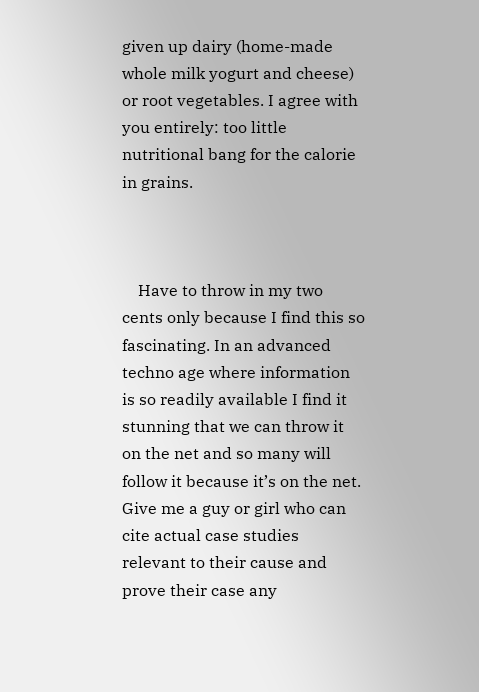given up dairy (home-made whole milk yogurt and cheese) or root vegetables. I agree with you entirely: too little nutritional bang for the calorie in grains.



    Have to throw in my two cents only because I find this so fascinating. In an advanced techno age where information is so readily available I find it stunning that we can throw it on the net and so many will follow it because it’s on the net. Give me a guy or girl who can cite actual case studies relevant to their cause and prove their case any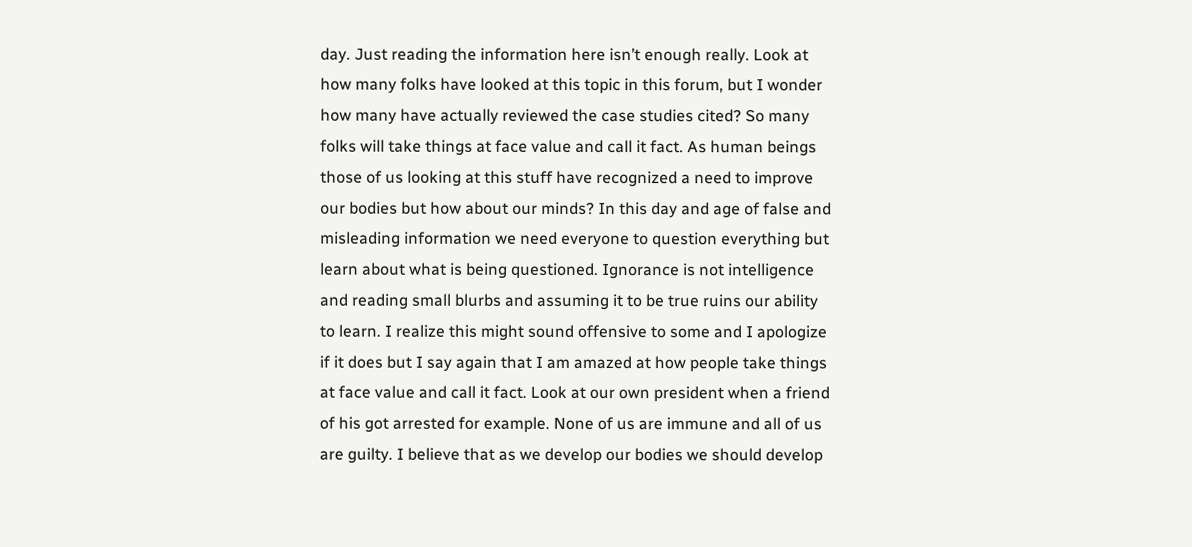day. Just reading the information here isn’t enough really. Look at how many folks have looked at this topic in this forum, but I wonder how many have actually reviewed the case studies cited? So many folks will take things at face value and call it fact. As human beings those of us looking at this stuff have recognized a need to improve our bodies but how about our minds? In this day and age of false and misleading information we need everyone to question everything but learn about what is being questioned. Ignorance is not intelligence and reading small blurbs and assuming it to be true ruins our ability to learn. I realize this might sound offensive to some and I apologize if it does but I say again that I am amazed at how people take things at face value and call it fact. Look at our own president when a friend of his got arrested for example. None of us are immune and all of us are guilty. I believe that as we develop our bodies we should develop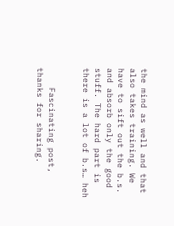the mind as well and that also takes training. We have to sift out the b.s. and absorb only the good stuff. The hard part is there is a lot of b.s… heh


    Fascinating post, thanks for sharing.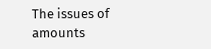The issues of amounts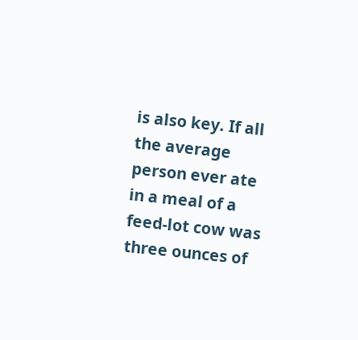is also key. If all the average person ever ate in a meal of a feed-lot cow was three ounces of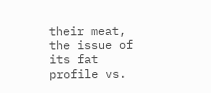their meat, the issue of its fat profile vs.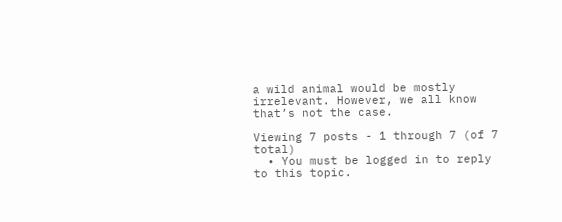a wild animal would be mostly irrelevant. However, we all know that’s not the case.

Viewing 7 posts - 1 through 7 (of 7 total)
  • You must be logged in to reply to this topic.